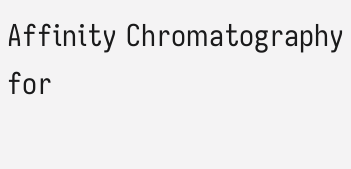Affinity Chromatography for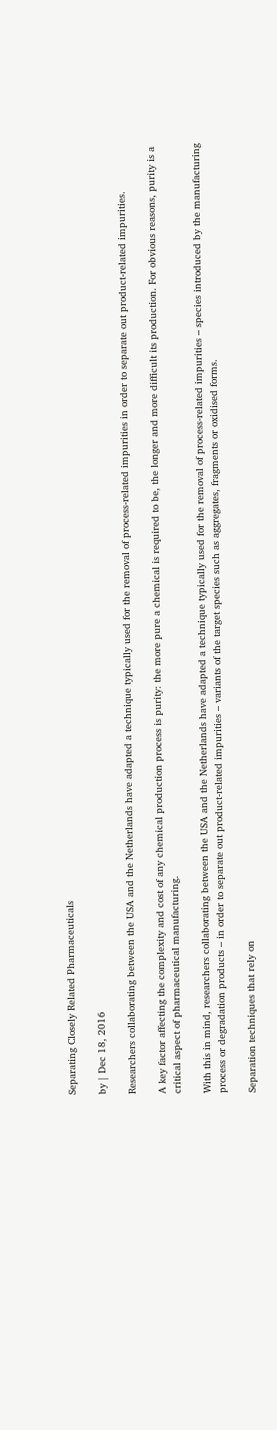Separating Closely Related Pharmaceuticals

by | Dec 18, 2016

Researchers collaborating between the USA and the Netherlands have adapted a technique typically used for the removal of process-related impurities in order to separate out product-related impurities.

A key factor affecting the complexity and cost of any chemical production process is purity: the more pure a chemical is required to be, the longer and more difficult its production. For obvious reasons, purity is a critical aspect of pharmaceutical manufacturing.

With this in mind, researchers collaborating between the USA and the Netherlands have adapted a technique typically used for the removal of process-related impurities – species introduced by the manufacturing process or degradation products – in order to separate out product-related impurities – variants of the target species such as aggregates, fragments or oxidised forms.

Separation techniques that rely on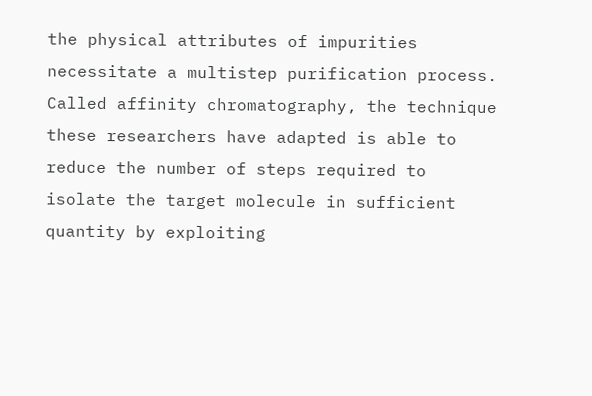the physical attributes of impurities necessitate a multistep purification process. Called affinity chromatography, the technique these researchers have adapted is able to reduce the number of steps required to isolate the target molecule in sufficient quantity by exploiting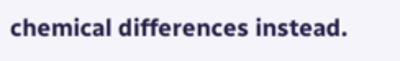chemical differences instead.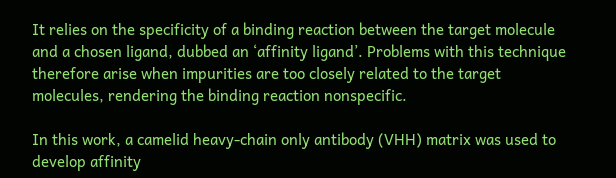It relies on the specificity of a binding reaction between the target molecule and a chosen ligand, dubbed an ‘affinity ligand’. Problems with this technique therefore arise when impurities are too closely related to the target molecules, rendering the binding reaction nonspecific.

In this work, a camelid heavy-chain only antibody (VHH) matrix was used to develop affinity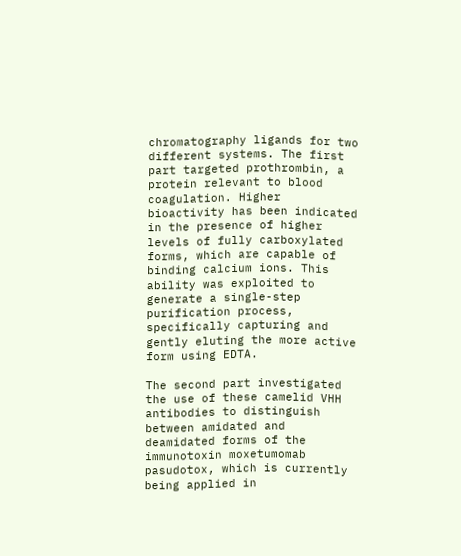chromatography ligands for two different systems. The first part targeted prothrombin, a protein relevant to blood coagulation. Higher bioactivity has been indicated in the presence of higher levels of fully carboxylated forms, which are capable of binding calcium ions. This ability was exploited to generate a single-step purification process, specifically capturing and gently eluting the more active form using EDTA.

The second part investigated the use of these camelid VHH antibodies to distinguish between amidated and deamidated forms of the immunotoxin moxetumomab pasudotox, which is currently being applied in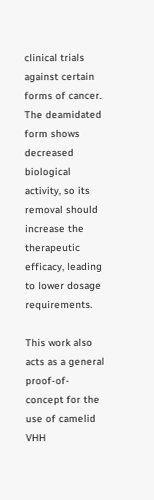clinical trials against certain forms of cancer. The deamidated form shows decreased biological activity, so its removal should increase the therapeutic efficacy, leading to lower dosage requirements.

This work also acts as a general proof-of-concept for the use of camelid VHH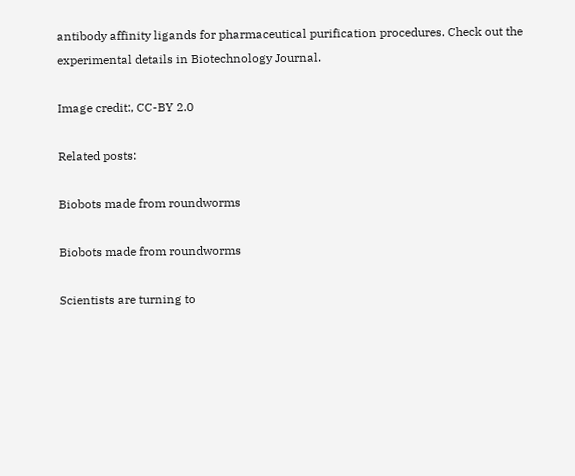antibody affinity ligands for pharmaceutical purification procedures. Check out the experimental details in Biotechnology Journal.

Image credit:, CC-BY 2.0

Related posts:

Biobots made from roundworms

Biobots made from roundworms

Scientists are turning to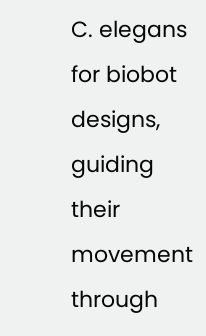C. elegans for biobot designs, guiding their movement through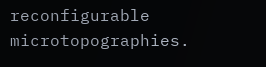reconfigurable microtopographies.